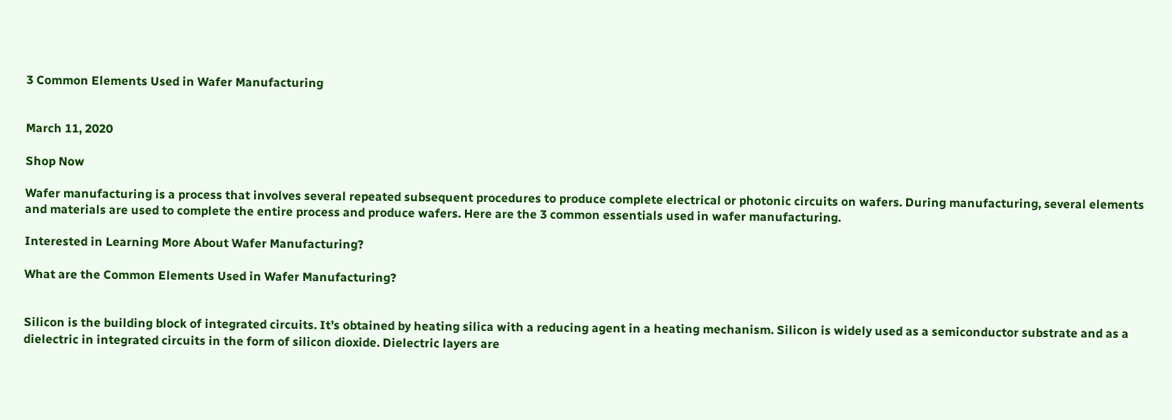3 Common Elements Used in Wafer Manufacturing


March 11, 2020

Shop Now

Wafer manufacturing is a process that involves several repeated subsequent procedures to produce complete electrical or photonic circuits on wafers. During manufacturing, several elements and materials are used to complete the entire process and produce wafers. Here are the 3 common essentials used in wafer manufacturing.

Interested in Learning More About Wafer Manufacturing?

What are the Common Elements Used in Wafer Manufacturing?


Silicon is the building block of integrated circuits. It’s obtained by heating silica with a reducing agent in a heating mechanism. Silicon is widely used as a semiconductor substrate and as a dielectric in integrated circuits in the form of silicon dioxide. Dielectric layers are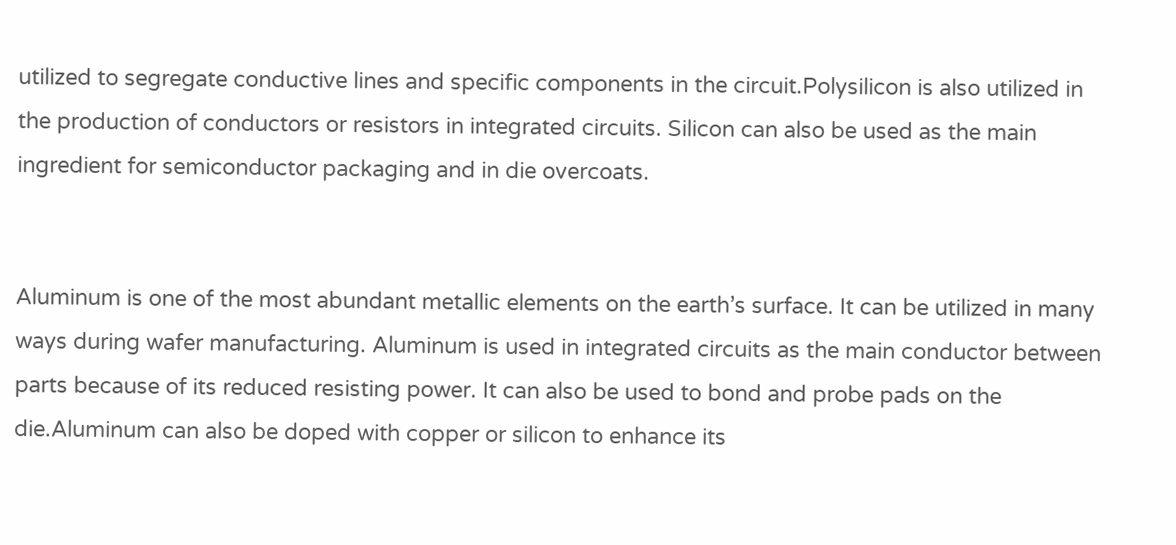utilized to segregate conductive lines and specific components in the circuit.Polysilicon is also utilized in the production of conductors or resistors in integrated circuits. Silicon can also be used as the main ingredient for semiconductor packaging and in die overcoats.


Aluminum is one of the most abundant metallic elements on the earth’s surface. It can be utilized in many ways during wafer manufacturing. Aluminum is used in integrated circuits as the main conductor between parts because of its reduced resisting power. It can also be used to bond and probe pads on the die.Aluminum can also be doped with copper or silicon to enhance its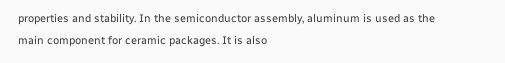properties and stability. In the semiconductor assembly, aluminum is used as the main component for ceramic packages. It is also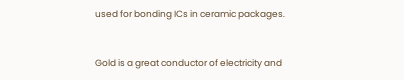used for bonding ICs in ceramic packages.


Gold is a great conductor of electricity and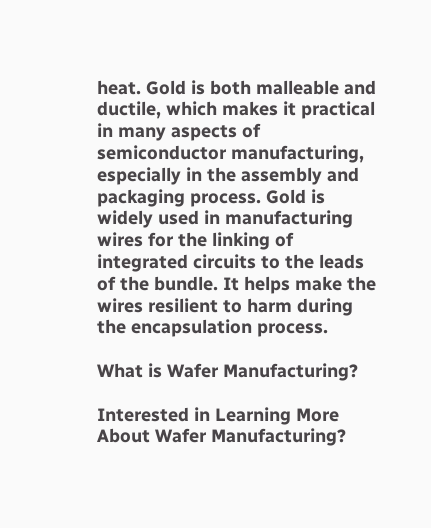heat. Gold is both malleable and ductile, which makes it practical in many aspects of semiconductor manufacturing, especially in the assembly and packaging process. Gold is widely used in manufacturing wires for the linking of integrated circuits to the leads of the bundle. It helps make the wires resilient to harm during the encapsulation process.

What is Wafer Manufacturing?

Interested in Learning More About Wafer Manufacturing?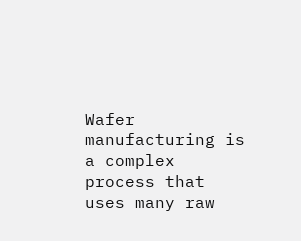Wafer manufacturing is a complex process that uses many raw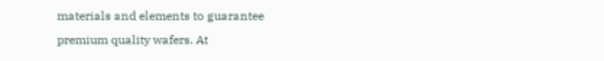materials and elements to guarantee premium quality wafers. At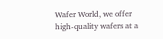Wafer World, we offer high-quality wafers at a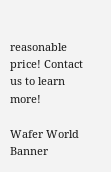reasonable price! Contact us to learn more!

Wafer World Banner